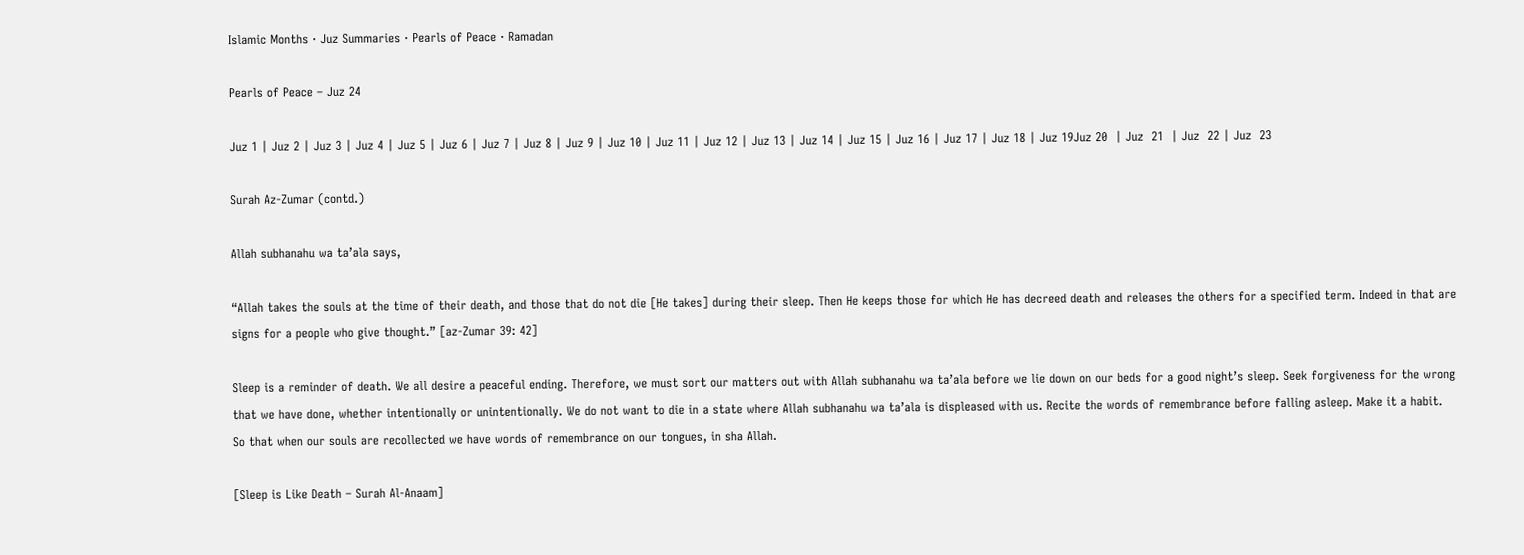Islamic Months · Juz Summaries · Pearls of Peace · Ramadan

Pearls of Peace – Juz 24

Juz 1 | Juz 2 | Juz 3 | Juz 4 | Juz 5 | Juz 6 | Juz 7 | Juz 8 | Juz 9 | Juz 10 | Juz 11 | Juz 12 | Juz 13 | Juz 14 | Juz 15 | Juz 16 | Juz 17 | Juz 18 | Juz 19Juz 20  | Juz  21  | Juz  22 | Juz  23

Surah Az-Zumar (contd.)

Allah subhanahu wa ta’ala says,

“Allah takes the souls at the time of their death, and those that do not die [He takes] during their sleep. Then He keeps those for which He has decreed death and releases the others for a specified term. Indeed in that are signs for a people who give thought.” [az-Zumar 39: 42]

Sleep is a reminder of death. We all desire a peaceful ending. Therefore, we must sort our matters out with Allah subhanahu wa ta’ala before we lie down on our beds for a good night’s sleep. Seek forgiveness for the wrong that we have done, whether intentionally or unintentionally. We do not want to die in a state where Allah subhanahu wa ta’ala is displeased with us. Recite the words of remembrance before falling asleep. Make it a habit. So that when our souls are recollected we have words of remembrance on our tongues, in sha Allah.

[Sleep is Like Death – Surah Al-Anaam]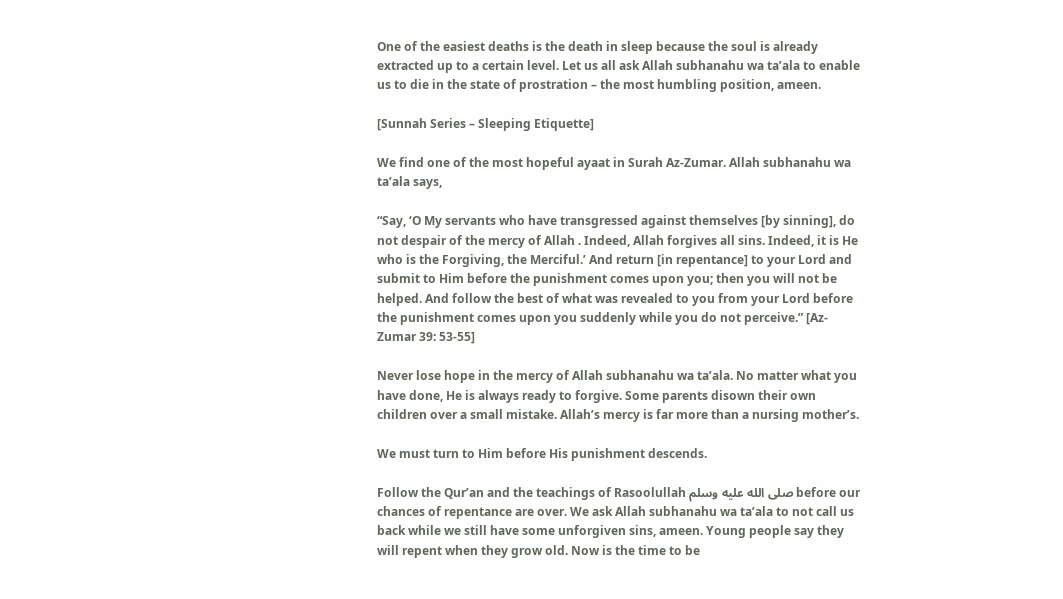One of the easiest deaths is the death in sleep because the soul is already extracted up to a certain level. Let us all ask Allah subhanahu wa ta’ala to enable us to die in the state of prostration – the most humbling position, ameen.

[Sunnah Series – Sleeping Etiquette]

We find one of the most hopeful ayaat in Surah Az-Zumar. Allah subhanahu wa ta’ala says,

“Say, ‘O My servants who have transgressed against themselves [by sinning], do not despair of the mercy of Allah . Indeed, Allah forgives all sins. Indeed, it is He who is the Forgiving, the Merciful.’ And return [in repentance] to your Lord and submit to Him before the punishment comes upon you; then you will not be helped. And follow the best of what was revealed to you from your Lord before the punishment comes upon you suddenly while you do not perceive.” [Az-Zumar 39: 53-55]

Never lose hope in the mercy of Allah subhanahu wa ta’ala. No matter what you have done, He is always ready to forgive. Some parents disown their own children over a small mistake. Allah’s mercy is far more than a nursing mother’s.

We must turn to Him before His punishment descends.

Follow the Qur’an and the teachings of Rasoolullah صلى الله عليه وسلم before our chances of repentance are over. We ask Allah subhanahu wa ta’ala to not call us back while we still have some unforgiven sins, ameen. Young people say they will repent when they grow old. Now is the time to be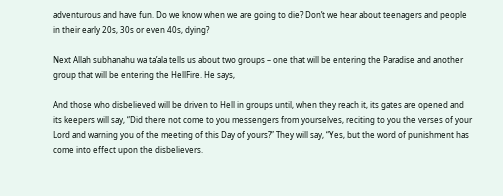adventurous and have fun. Do we know when we are going to die? Don’t we hear about teenagers and people in their early 20s, 30s or even 40s, dying?

Next Allah subhanahu wa ta’ala tells us about two groups – one that will be entering the Paradise and another group that will be entering the HellFire. He says,

And those who disbelieved will be driven to Hell in groups until, when they reach it, its gates are opened and its keepers will say, “Did there not come to you messengers from yourselves, reciting to you the verses of your Lord and warning you of the meeting of this Day of yours?” They will say, “Yes, but the word of punishment has come into effect upon the disbelievers.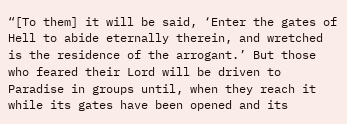“[To them] it will be said, ‘Enter the gates of Hell to abide eternally therein, and wretched is the residence of the arrogant.’ But those who feared their Lord will be driven to Paradise in groups until, when they reach it while its gates have been opened and its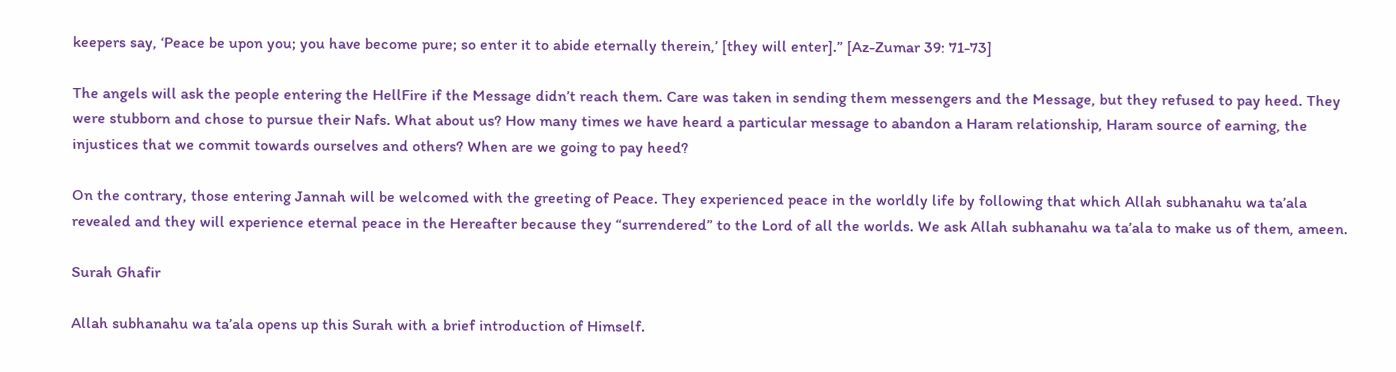keepers say, ‘Peace be upon you; you have become pure; so enter it to abide eternally therein,’ [they will enter].” [Az-Zumar 39: 71-73]

The angels will ask the people entering the HellFire if the Message didn’t reach them. Care was taken in sending them messengers and the Message, but they refused to pay heed. They were stubborn and chose to pursue their Nafs. What about us? How many times we have heard a particular message to abandon a Haram relationship, Haram source of earning, the injustices that we commit towards ourselves and others? When are we going to pay heed?

On the contrary, those entering Jannah will be welcomed with the greeting of Peace. They experienced peace in the worldly life by following that which Allah subhanahu wa ta’ala revealed and they will experience eternal peace in the Hereafter because they “surrendered” to the Lord of all the worlds. We ask Allah subhanahu wa ta’ala to make us of them, ameen.

Surah Ghafir

Allah subhanahu wa ta’ala opens up this Surah with a brief introduction of Himself.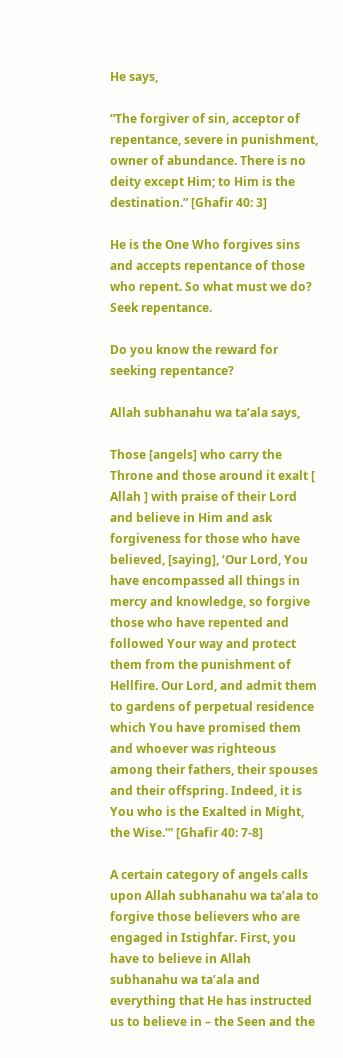He says,

“The forgiver of sin, acceptor of repentance, severe in punishment, owner of abundance. There is no deity except Him; to Him is the destination.” [Ghafir 40: 3]

He is the One Who forgives sins and accepts repentance of those who repent. So what must we do? Seek repentance.

Do you know the reward for seeking repentance?

Allah subhanahu wa ta’ala says,

Those [angels] who carry the Throne and those around it exalt [ Allah ] with praise of their Lord and believe in Him and ask forgiveness for those who have believed, [saying], ‘Our Lord, You have encompassed all things in mercy and knowledge, so forgive those who have repented and followed Your way and protect them from the punishment of Hellfire. Our Lord, and admit them to gardens of perpetual residence which You have promised them and whoever was righteous among their fathers, their spouses and their offspring. Indeed, it is You who is the Exalted in Might, the Wise.'” [Ghafir 40: 7-8]

A certain category of angels calls upon Allah subhanahu wa ta’ala to forgive those believers who are engaged in Istighfar. First, you have to believe in Allah subhanahu wa ta’ala and everything that He has instructed us to believe in – the Seen and the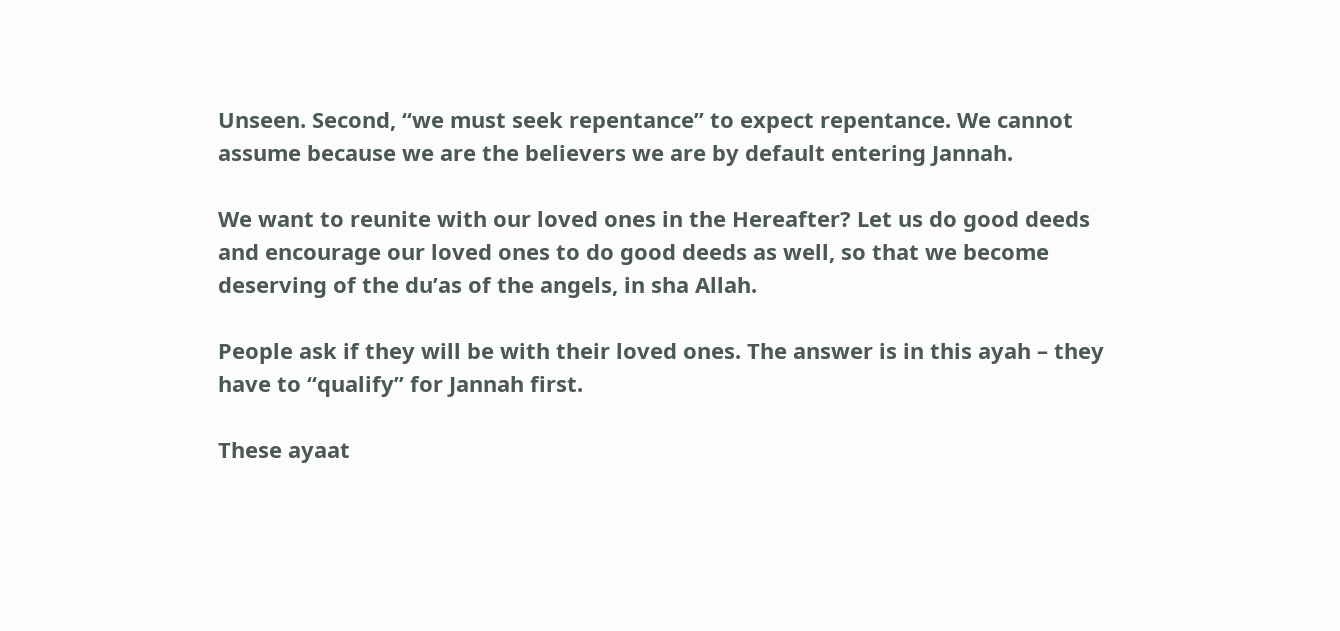Unseen. Second, “we must seek repentance” to expect repentance. We cannot assume because we are the believers we are by default entering Jannah.

We want to reunite with our loved ones in the Hereafter? Let us do good deeds and encourage our loved ones to do good deeds as well, so that we become deserving of the du’as of the angels, in sha Allah.

People ask if they will be with their loved ones. The answer is in this ayah – they have to “qualify” for Jannah first.

These ayaat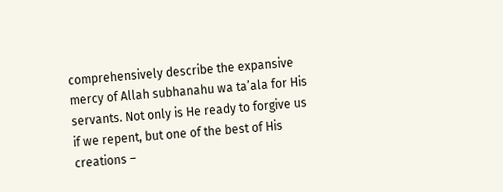comprehensively describe the expansive mercy of Allah subhanahu wa ta’ala for His servants. Not only is He ready to forgive us if we repent, but one of the best of His creations –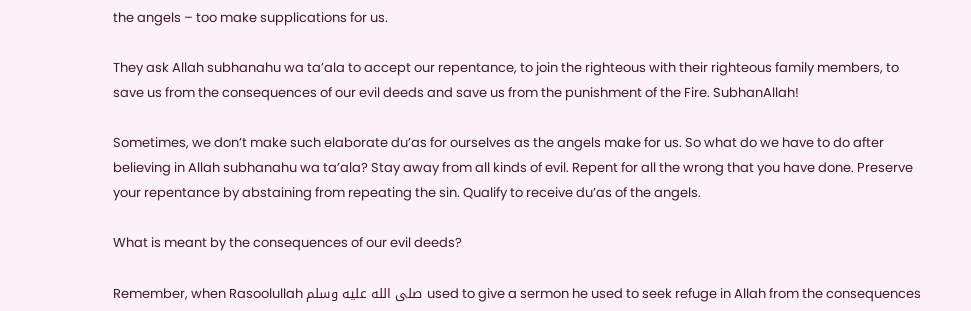the angels – too make supplications for us.

They ask Allah subhanahu wa ta’ala to accept our repentance, to join the righteous with their righteous family members, to save us from the consequences of our evil deeds and save us from the punishment of the Fire. SubhanAllah!

Sometimes, we don’t make such elaborate du’as for ourselves as the angels make for us. So what do we have to do after believing in Allah subhanahu wa ta’ala? Stay away from all kinds of evil. Repent for all the wrong that you have done. Preserve your repentance by abstaining from repeating the sin. Qualify to receive du’as of the angels.

What is meant by the consequences of our evil deeds?

Remember, when Rasoolullah صلى الله عليه وسلم used to give a sermon he used to seek refuge in Allah from the consequences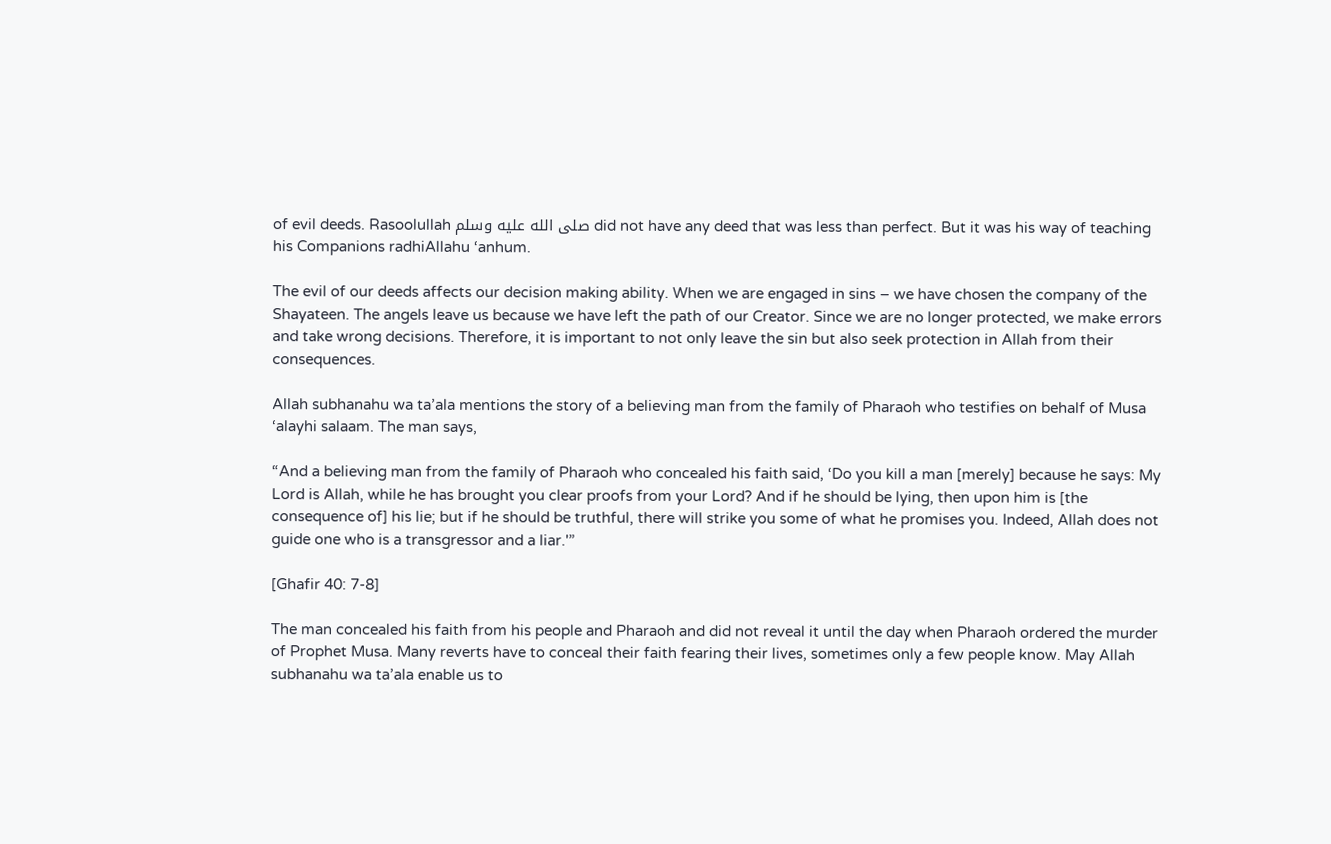of evil deeds. Rasoolullah صلى الله عليه وسلم did not have any deed that was less than perfect. But it was his way of teaching his Companions radhiAllahu ‘anhum.

The evil of our deeds affects our decision making ability. When we are engaged in sins – we have chosen the company of the Shayateen. The angels leave us because we have left the path of our Creator. Since we are no longer protected, we make errors and take wrong decisions. Therefore, it is important to not only leave the sin but also seek protection in Allah from their consequences.

Allah subhanahu wa ta’ala mentions the story of a believing man from the family of Pharaoh who testifies on behalf of Musa ‘alayhi salaam. The man says,

“And a believing man from the family of Pharaoh who concealed his faith said, ‘Do you kill a man [merely] because he says: My Lord is Allah, while he has brought you clear proofs from your Lord? And if he should be lying, then upon him is [the consequence of] his lie; but if he should be truthful, there will strike you some of what he promises you. Indeed, Allah does not guide one who is a transgressor and a liar.'”

[Ghafir 40: 7-8]

The man concealed his faith from his people and Pharaoh and did not reveal it until the day when Pharaoh ordered the murder of Prophet Musa. Many reverts have to conceal their faith fearing their lives, sometimes only a few people know. May Allah subhanahu wa ta’ala enable us to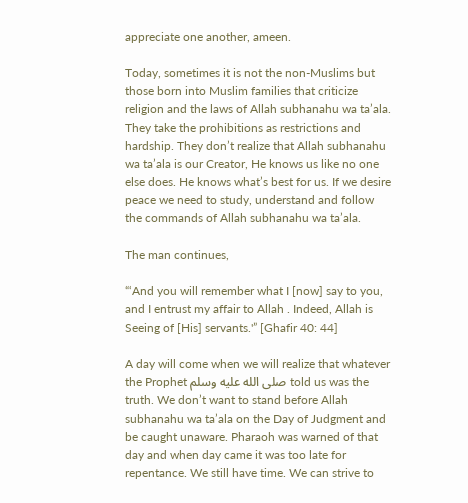appreciate one another, ameen.

Today, sometimes it is not the non-Muslims but those born into Muslim families that criticize religion and the laws of Allah subhanahu wa ta’ala. They take the prohibitions as restrictions and hardship. They don’t realize that Allah subhanahu wa ta’ala is our Creator, He knows us like no one else does. He knows what’s best for us. If we desire peace we need to study, understand and follow the commands of Allah subhanahu wa ta’ala.

The man continues,

“‘And you will remember what I [now] say to you, and I entrust my affair to Allah . Indeed, Allah is Seeing of [His] servants.'” [Ghafir 40: 44]

A day will come when we will realize that whatever the Prophet صلى الله عليه وسلم told us was the truth. We don’t want to stand before Allah subhanahu wa ta’ala on the Day of Judgment and be caught unaware. Pharaoh was warned of that day and when day came it was too late for repentance. We still have time. We can strive to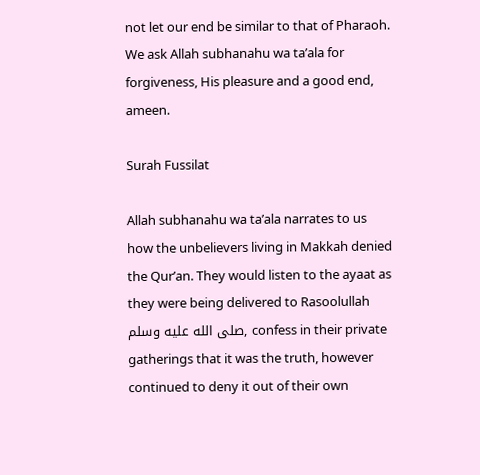not let our end be similar to that of Pharaoh. We ask Allah subhanahu wa ta’ala for forgiveness, His pleasure and a good end, ameen.

Surah Fussilat

Allah subhanahu wa ta’ala narrates to us how the unbelievers living in Makkah denied the Qur’an. They would listen to the ayaat as they were being delivered to Rasoolullah صلى الله عليه وسلم, confess in their private gatherings that it was the truth, however continued to deny it out of their own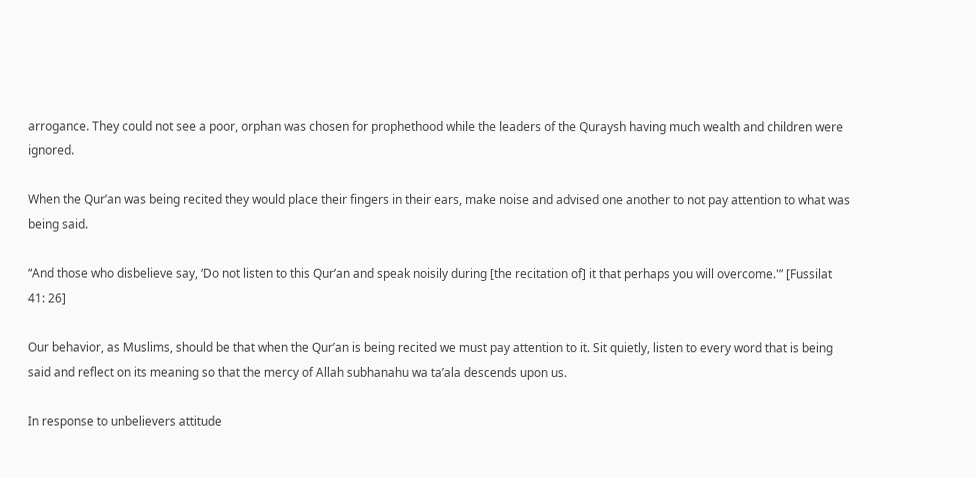arrogance. They could not see a poor, orphan was chosen for prophethood while the leaders of the Quraysh having much wealth and children were ignored.

When the Qur’an was being recited they would place their fingers in their ears, make noise and advised one another to not pay attention to what was being said.

“And those who disbelieve say, ‘Do not listen to this Qur’an and speak noisily during [the recitation of] it that perhaps you will overcome.'” [Fussilat 41: 26]

Our behavior, as Muslims, should be that when the Qur’an is being recited we must pay attention to it. Sit quietly, listen to every word that is being said and reflect on its meaning so that the mercy of Allah subhanahu wa ta’ala descends upon us.

In response to unbelievers attitude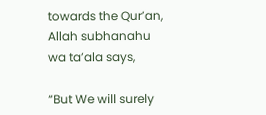towards the Qur’an, Allah subhanahu wa ta’ala says,

“But We will surely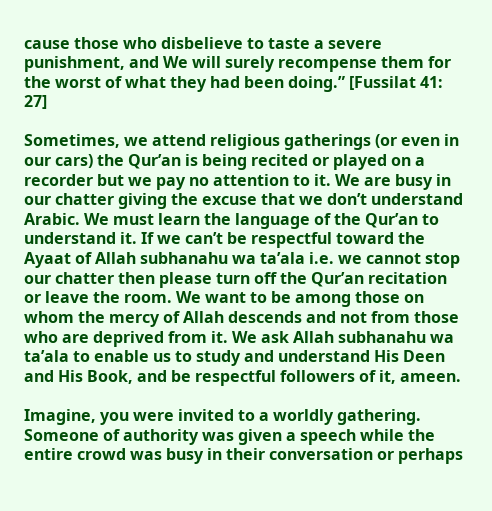cause those who disbelieve to taste a severe punishment, and We will surely recompense them for the worst of what they had been doing.” [Fussilat 41: 27]

Sometimes, we attend religious gatherings (or even in our cars) the Qur’an is being recited or played on a recorder but we pay no attention to it. We are busy in our chatter giving the excuse that we don’t understand Arabic. We must learn the language of the Qur’an to understand it. If we can’t be respectful toward the Ayaat of Allah subhanahu wa ta’ala i.e. we cannot stop our chatter then please turn off the Qur’an recitation or leave the room. We want to be among those on whom the mercy of Allah descends and not from those who are deprived from it. We ask Allah subhanahu wa ta’ala to enable us to study and understand His Deen and His Book, and be respectful followers of it, ameen.

Imagine, you were invited to a worldly gathering. Someone of authority was given a speech while the entire crowd was busy in their conversation or perhaps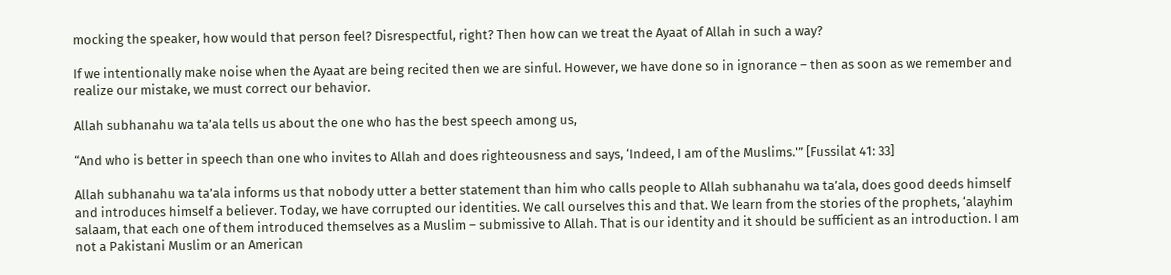mocking the speaker, how would that person feel? Disrespectful, right? Then how can we treat the Ayaat of Allah in such a way?

If we intentionally make noise when the Ayaat are being recited then we are sinful. However, we have done so in ignorance – then as soon as we remember and realize our mistake, we must correct our behavior.

Allah subhanahu wa ta’ala tells us about the one who has the best speech among us,

“And who is better in speech than one who invites to Allah and does righteousness and says, ‘Indeed, I am of the Muslims.'” [Fussilat 41: 33]

Allah subhanahu wa ta’ala informs us that nobody utter a better statement than him who calls people to Allah subhanahu wa ta’ala, does good deeds himself and introduces himself a believer. Today, we have corrupted our identities. We call ourselves this and that. We learn from the stories of the prophets, ‘alayhim salaam, that each one of them introduced themselves as a Muslim – submissive to Allah. That is our identity and it should be sufficient as an introduction. I am not a Pakistani Muslim or an American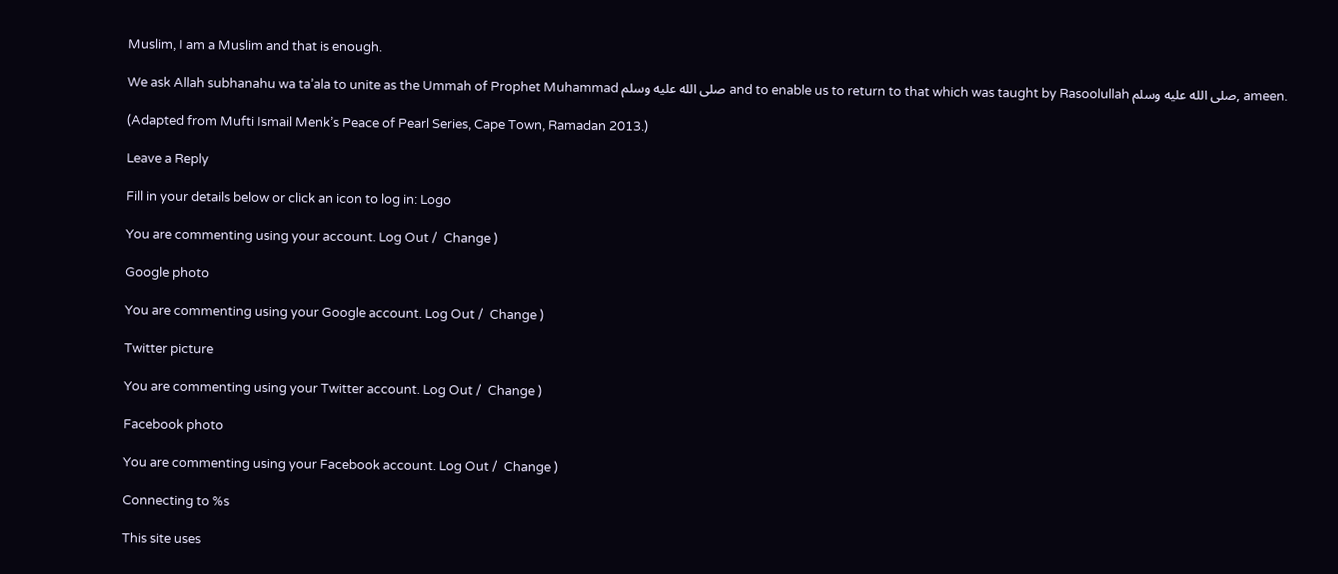Muslim, I am a Muslim and that is enough.

We ask Allah subhanahu wa ta’ala to unite as the Ummah of Prophet Muhammad صلى الله عليه وسلم and to enable us to return to that which was taught by Rasoolullah صلى الله عليه وسلم, ameen.

(Adapted from Mufti Ismail Menk’s Peace of Pearl Series, Cape Town, Ramadan 2013.)

Leave a Reply

Fill in your details below or click an icon to log in: Logo

You are commenting using your account. Log Out /  Change )

Google photo

You are commenting using your Google account. Log Out /  Change )

Twitter picture

You are commenting using your Twitter account. Log Out /  Change )

Facebook photo

You are commenting using your Facebook account. Log Out /  Change )

Connecting to %s

This site uses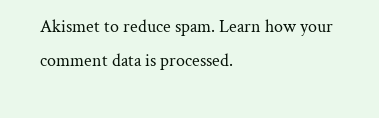Akismet to reduce spam. Learn how your comment data is processed.